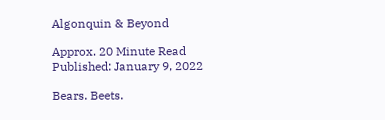Algonquin & Beyond

Approx. 20 Minute Read
Published: January 9, 2022

Bears. Beets.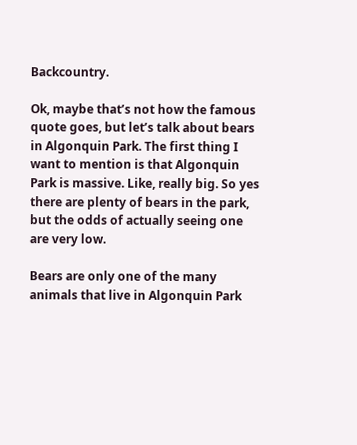Backcountry.

Ok, maybe that’s not how the famous quote goes, but let’s talk about bears in Algonquin Park. The first thing I want to mention is that Algonquin Park is massive. Like, really big. So yes there are plenty of bears in the park, but the odds of actually seeing one are very low.

Bears are only one of the many animals that live in Algonquin Park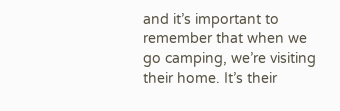and it’s important to remember that when we go camping, we’re visiting their home. It’s their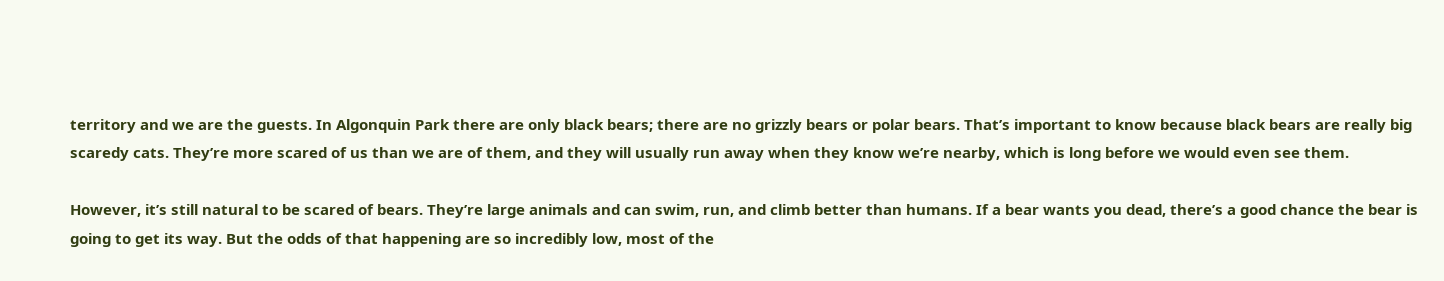territory and we are the guests. In Algonquin Park there are only black bears; there are no grizzly bears or polar bears. That’s important to know because black bears are really big scaredy cats. They’re more scared of us than we are of them, and they will usually run away when they know we’re nearby, which is long before we would even see them.

However, it’s still natural to be scared of bears. They’re large animals and can swim, run, and climb better than humans. If a bear wants you dead, there’s a good chance the bear is going to get its way. But the odds of that happening are so incredibly low, most of the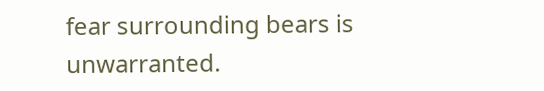fear surrounding bears is unwarranted.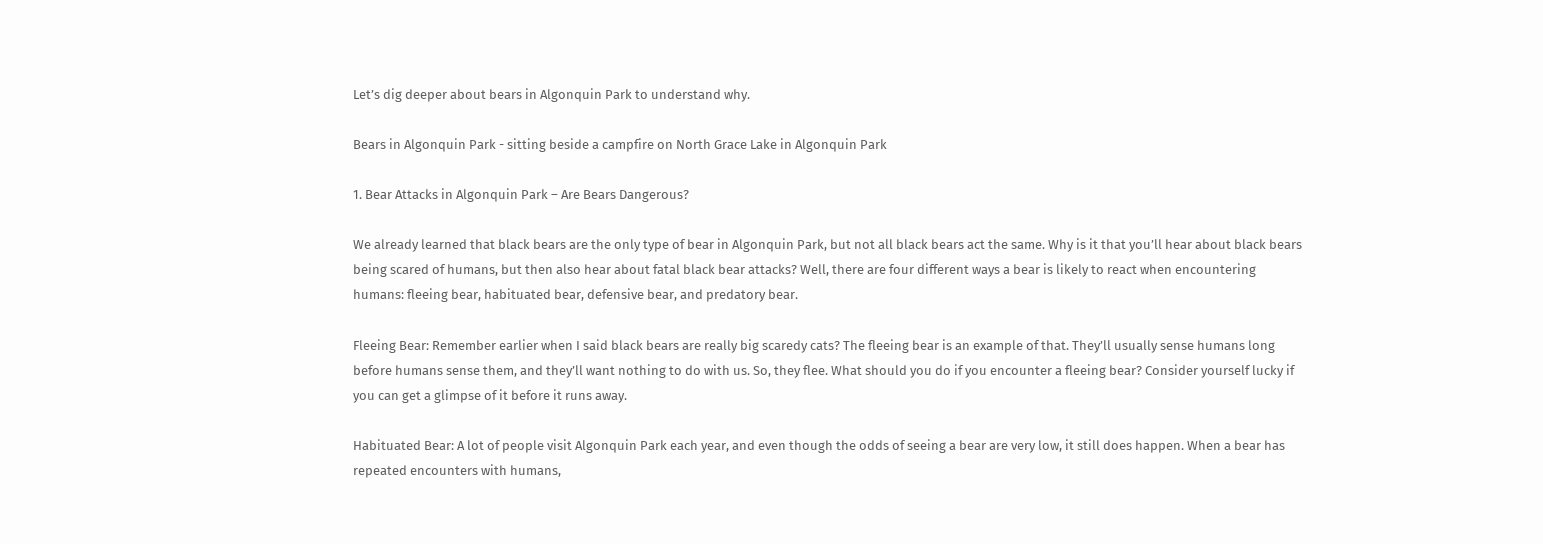Let’s dig deeper about bears in Algonquin Park to understand why.

Bears in Algonquin Park - sitting beside a campfire on North Grace Lake in Algonquin Park

1. Bear Attacks in Algonquin Park – Are Bears Dangerous?

We already learned that black bears are the only type of bear in Algonquin Park, but not all black bears act the same. Why is it that you’ll hear about black bears being scared of humans, but then also hear about fatal black bear attacks? Well, there are four different ways a bear is likely to react when encountering humans: fleeing bear, habituated bear, defensive bear, and predatory bear.

Fleeing Bear: Remember earlier when I said black bears are really big scaredy cats? The fleeing bear is an example of that. They’ll usually sense humans long before humans sense them, and they’ll want nothing to do with us. So, they flee. What should you do if you encounter a fleeing bear? Consider yourself lucky if you can get a glimpse of it before it runs away.

Habituated Bear: A lot of people visit Algonquin Park each year, and even though the odds of seeing a bear are very low, it still does happen. When a bear has repeated encounters with humans,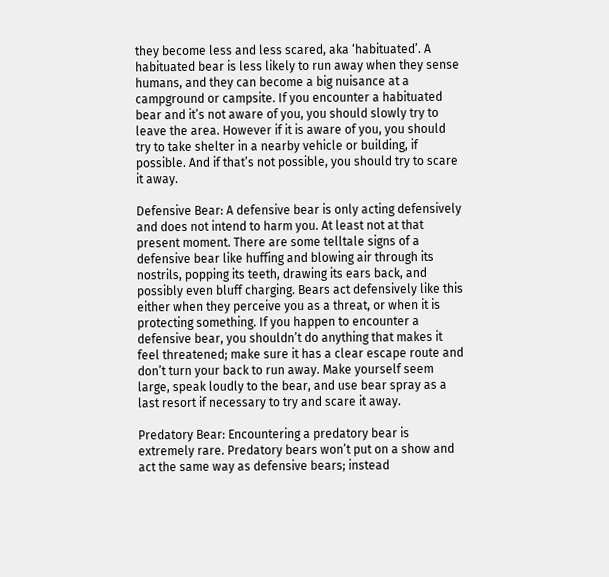they become less and less scared, aka ‘habituated’. A habituated bear is less likely to run away when they sense humans, and they can become a big nuisance at a campground or campsite. If you encounter a habituated bear and it’s not aware of you, you should slowly try to leave the area. However if it is aware of you, you should try to take shelter in a nearby vehicle or building, if possible. And if that’s not possible, you should try to scare it away.

Defensive Bear: A defensive bear is only acting defensively and does not intend to harm you. At least not at that present moment. There are some telltale signs of a defensive bear like huffing and blowing air through its nostrils, popping its teeth, drawing its ears back, and possibly even bluff charging. Bears act defensively like this either when they perceive you as a threat, or when it is protecting something. If you happen to encounter a defensive bear, you shouldn’t do anything that makes it feel threatened; make sure it has a clear escape route and don’t turn your back to run away. Make yourself seem large, speak loudly to the bear, and use bear spray as a last resort if necessary to try and scare it away.

Predatory Bear: Encountering a predatory bear is extremely rare. Predatory bears won’t put on a show and act the same way as defensive bears; instead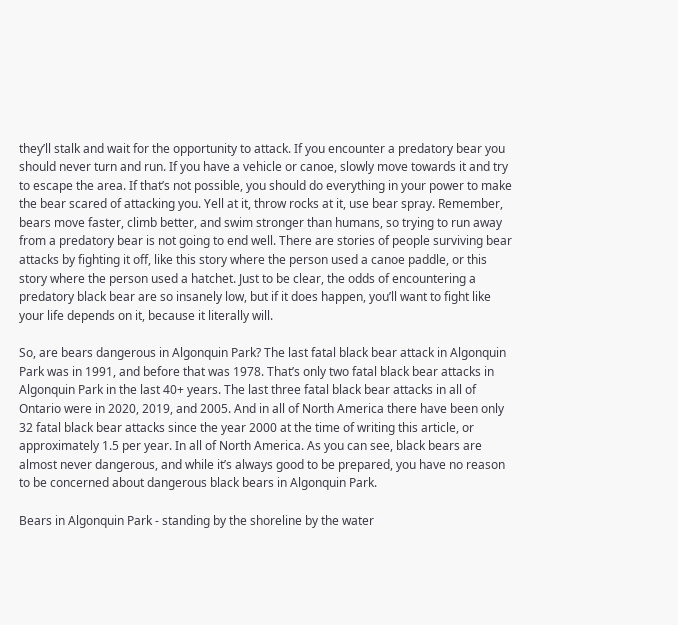they’ll stalk and wait for the opportunity to attack. If you encounter a predatory bear you should never turn and run. If you have a vehicle or canoe, slowly move towards it and try to escape the area. If that’s not possible, you should do everything in your power to make the bear scared of attacking you. Yell at it, throw rocks at it, use bear spray. Remember, bears move faster, climb better, and swim stronger than humans, so trying to run away from a predatory bear is not going to end well. There are stories of people surviving bear attacks by fighting it off, like this story where the person used a canoe paddle, or this story where the person used a hatchet. Just to be clear, the odds of encountering a predatory black bear are so insanely low, but if it does happen, you’ll want to fight like your life depends on it, because it literally will.

So, are bears dangerous in Algonquin Park? The last fatal black bear attack in Algonquin Park was in 1991, and before that was 1978. That’s only two fatal black bear attacks in Algonquin Park in the last 40+ years. The last three fatal black bear attacks in all of Ontario were in 2020, 2019, and 2005. And in all of North America there have been only 32 fatal black bear attacks since the year 2000 at the time of writing this article, or approximately 1.5 per year. In all of North America. As you can see, black bears are almost never dangerous, and while it’s always good to be prepared, you have no reason to be concerned about dangerous black bears in Algonquin Park.

Bears in Algonquin Park - standing by the shoreline by the water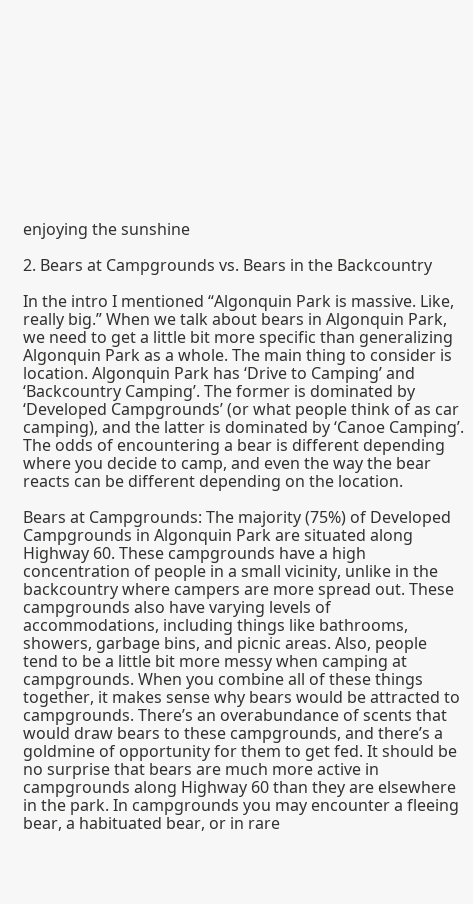enjoying the sunshine

2. Bears at Campgrounds vs. Bears in the Backcountry

In the intro I mentioned “Algonquin Park is massive. Like, really big.” When we talk about bears in Algonquin Park, we need to get a little bit more specific than generalizing Algonquin Park as a whole. The main thing to consider is location. Algonquin Park has ‘Drive to Camping’ and ‘Backcountry Camping’. The former is dominated by ‘Developed Campgrounds’ (or what people think of as car camping), and the latter is dominated by ‘Canoe Camping’. The odds of encountering a bear is different depending where you decide to camp, and even the way the bear reacts can be different depending on the location.

Bears at Campgrounds: The majority (75%) of Developed Campgrounds in Algonquin Park are situated along Highway 60. These campgrounds have a high concentration of people in a small vicinity, unlike in the backcountry where campers are more spread out. These campgrounds also have varying levels of accommodations, including things like bathrooms, showers, garbage bins, and picnic areas. Also, people tend to be a little bit more messy when camping at campgrounds. When you combine all of these things together, it makes sense why bears would be attracted to campgrounds. There’s an overabundance of scents that would draw bears to these campgrounds, and there’s a goldmine of opportunity for them to get fed. It should be no surprise that bears are much more active in campgrounds along Highway 60 than they are elsewhere in the park. In campgrounds you may encounter a fleeing bear, a habituated bear, or in rare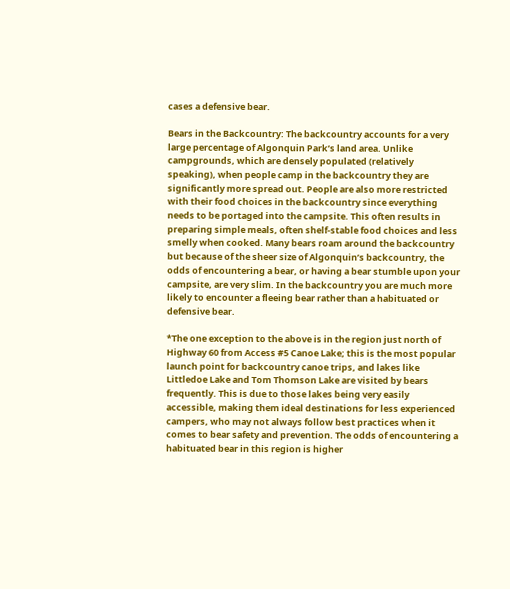cases a defensive bear.

Bears in the Backcountry: The backcountry accounts for a very large percentage of Algonquin Park’s land area. Unlike campgrounds, which are densely populated (relatively speaking), when people camp in the backcountry they are significantly more spread out. People are also more restricted with their food choices in the backcountry since everything needs to be portaged into the campsite. This often results in preparing simple meals, often shelf-stable food choices and less smelly when cooked. Many bears roam around the backcountry but because of the sheer size of Algonquin’s backcountry, the odds of encountering a bear, or having a bear stumble upon your campsite, are very slim. In the backcountry you are much more likely to encounter a fleeing bear rather than a habituated or defensive bear.

*The one exception to the above is in the region just north of Highway 60 from Access #5 Canoe Lake; this is the most popular launch point for backcountry canoe trips, and lakes like Littledoe Lake and Tom Thomson Lake are visited by bears frequently. This is due to those lakes being very easily accessible, making them ideal destinations for less experienced campers, who may not always follow best practices when it comes to bear safety and prevention. The odds of encountering a habituated bear in this region is higher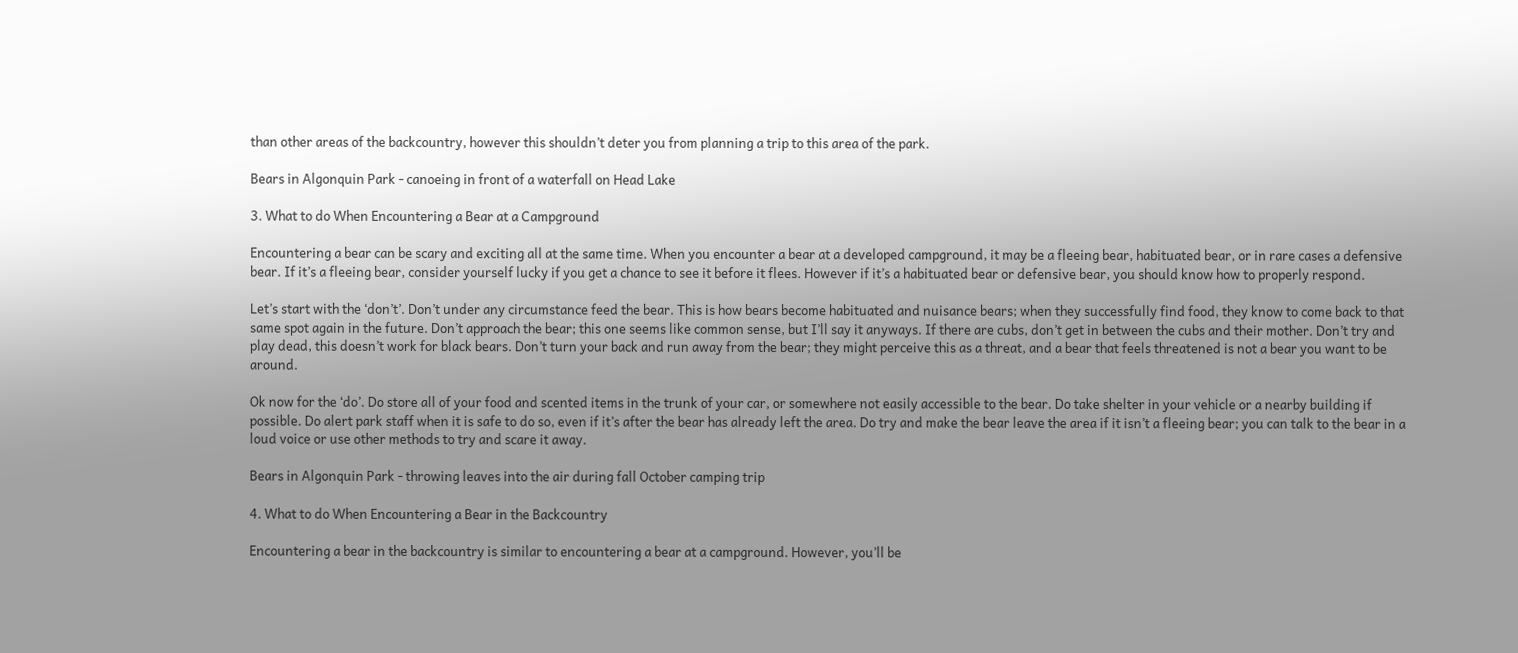than other areas of the backcountry, however this shouldn’t deter you from planning a trip to this area of the park.

Bears in Algonquin Park - canoeing in front of a waterfall on Head Lake

3. What to do When Encountering a Bear at a Campground

Encountering a bear can be scary and exciting all at the same time. When you encounter a bear at a developed campground, it may be a fleeing bear, habituated bear, or in rare cases a defensive bear. If it’s a fleeing bear, consider yourself lucky if you get a chance to see it before it flees. However if it’s a habituated bear or defensive bear, you should know how to properly respond.

Let’s start with the ‘don’t’. Don’t under any circumstance feed the bear. This is how bears become habituated and nuisance bears; when they successfully find food, they know to come back to that same spot again in the future. Don’t approach the bear; this one seems like common sense, but I’ll say it anyways. If there are cubs, don’t get in between the cubs and their mother. Don’t try and play dead, this doesn’t work for black bears. Don’t turn your back and run away from the bear; they might perceive this as a threat, and a bear that feels threatened is not a bear you want to be around.

Ok now for the ‘do’. Do store all of your food and scented items in the trunk of your car, or somewhere not easily accessible to the bear. Do take shelter in your vehicle or a nearby building if possible. Do alert park staff when it is safe to do so, even if it’s after the bear has already left the area. Do try and make the bear leave the area if it isn’t a fleeing bear; you can talk to the bear in a loud voice or use other methods to try and scare it away.

Bears in Algonquin Park - throwing leaves into the air during fall October camping trip

4. What to do When Encountering a Bear in the Backcountry

Encountering a bear in the backcountry is similar to encountering a bear at a campground. However, you’ll be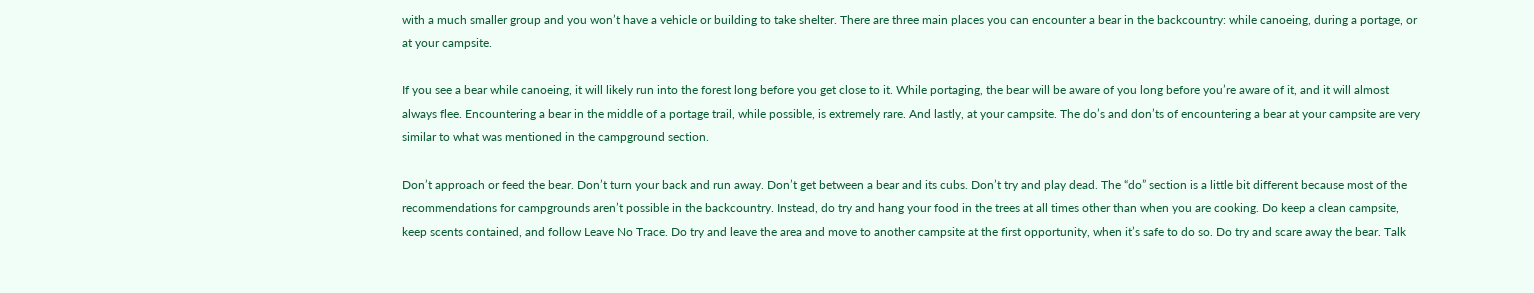with a much smaller group and you won’t have a vehicle or building to take shelter. There are three main places you can encounter a bear in the backcountry: while canoeing, during a portage, or at your campsite.

If you see a bear while canoeing, it will likely run into the forest long before you get close to it. While portaging, the bear will be aware of you long before you’re aware of it, and it will almost always flee. Encountering a bear in the middle of a portage trail, while possible, is extremely rare. And lastly, at your campsite. The do’s and don’ts of encountering a bear at your campsite are very similar to what was mentioned in the campground section.

Don’t approach or feed the bear. Don’t turn your back and run away. Don’t get between a bear and its cubs. Don’t try and play dead. The “do” section is a little bit different because most of the recommendations for campgrounds aren’t possible in the backcountry. Instead, do try and hang your food in the trees at all times other than when you are cooking. Do keep a clean campsite, keep scents contained, and follow Leave No Trace. Do try and leave the area and move to another campsite at the first opportunity, when it’s safe to do so. Do try and scare away the bear. Talk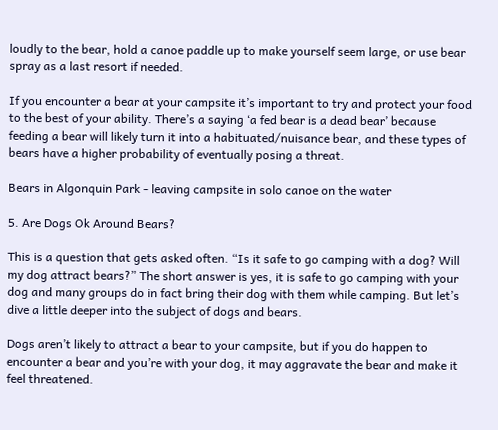loudly to the bear, hold a canoe paddle up to make yourself seem large, or use bear spray as a last resort if needed.

If you encounter a bear at your campsite it’s important to try and protect your food to the best of your ability. There’s a saying ‘a fed bear is a dead bear’ because feeding a bear will likely turn it into a habituated/nuisance bear, and these types of bears have a higher probability of eventually posing a threat.

Bears in Algonquin Park - leaving campsite in solo canoe on the water

5. Are Dogs Ok Around Bears?

This is a question that gets asked often. “Is it safe to go camping with a dog? Will my dog attract bears?” The short answer is yes, it is safe to go camping with your dog and many groups do in fact bring their dog with them while camping. But let’s dive a little deeper into the subject of dogs and bears.

Dogs aren’t likely to attract a bear to your campsite, but if you do happen to encounter a bear and you’re with your dog, it may aggravate the bear and make it feel threatened.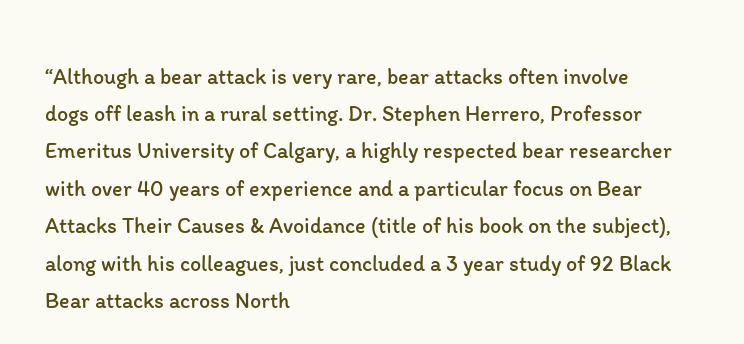“Although a bear attack is very rare, bear attacks often involve dogs off leash in a rural setting. Dr. Stephen Herrero, Professor Emeritus University of Calgary, a highly respected bear researcher with over 40 years of experience and a particular focus on Bear Attacks Their Causes & Avoidance (title of his book on the subject), along with his colleagues, just concluded a 3 year study of 92 Black Bear attacks across North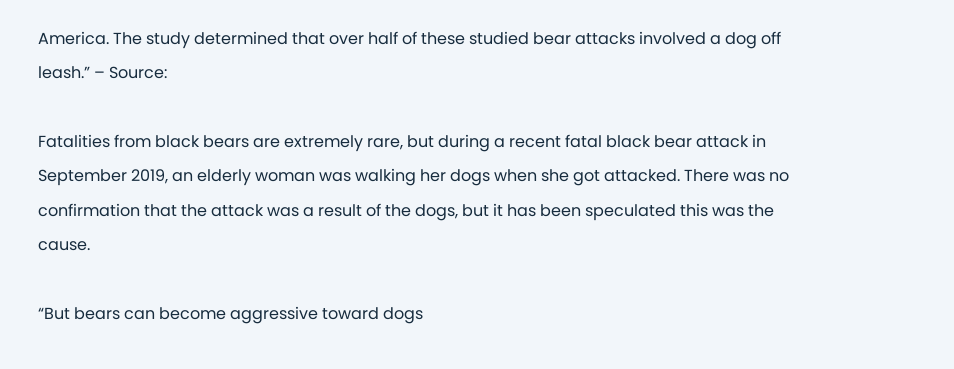America. The study determined that over half of these studied bear attacks involved a dog off leash.” – Source:

Fatalities from black bears are extremely rare, but during a recent fatal black bear attack in September 2019, an elderly woman was walking her dogs when she got attacked. There was no confirmation that the attack was a result of the dogs, but it has been speculated this was the cause.

“But bears can become aggressive toward dogs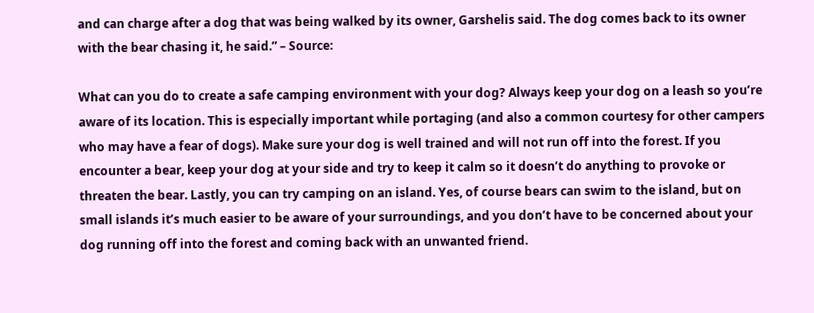and can charge after a dog that was being walked by its owner, Garshelis said. The dog comes back to its owner with the bear chasing it, he said.” – Source:

What can you do to create a safe camping environment with your dog? Always keep your dog on a leash so you’re aware of its location. This is especially important while portaging (and also a common courtesy for other campers who may have a fear of dogs). Make sure your dog is well trained and will not run off into the forest. If you encounter a bear, keep your dog at your side and try to keep it calm so it doesn’t do anything to provoke or threaten the bear. Lastly, you can try camping on an island. Yes, of course bears can swim to the island, but on small islands it’s much easier to be aware of your surroundings, and you don’t have to be concerned about your dog running off into the forest and coming back with an unwanted friend.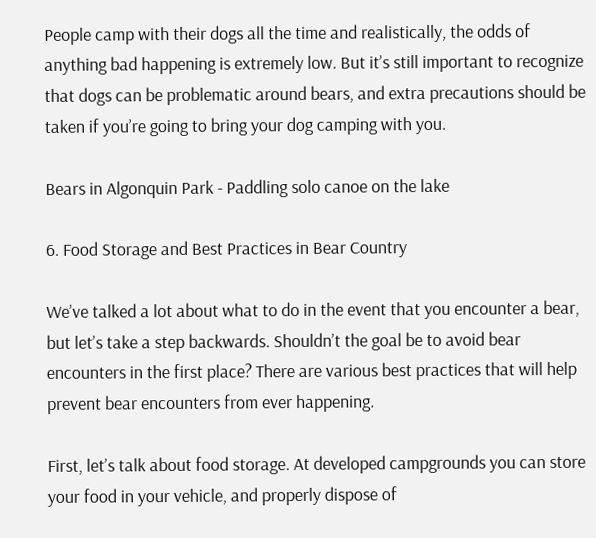People camp with their dogs all the time and realistically, the odds of anything bad happening is extremely low. But it’s still important to recognize that dogs can be problematic around bears, and extra precautions should be taken if you’re going to bring your dog camping with you.

Bears in Algonquin Park - Paddling solo canoe on the lake

6. Food Storage and Best Practices in Bear Country

We’ve talked a lot about what to do in the event that you encounter a bear, but let’s take a step backwards. Shouldn’t the goal be to avoid bear encounters in the first place? There are various best practices that will help prevent bear encounters from ever happening.

First, let’s talk about food storage. At developed campgrounds you can store your food in your vehicle, and properly dispose of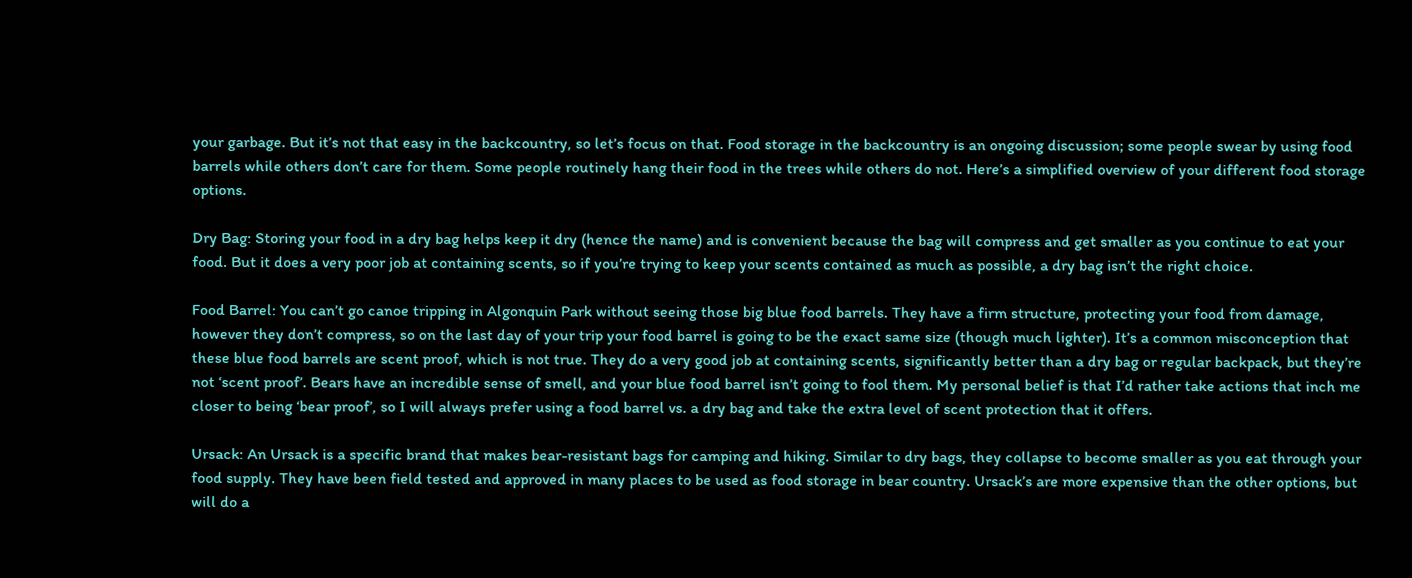your garbage. But it’s not that easy in the backcountry, so let’s focus on that. Food storage in the backcountry is an ongoing discussion; some people swear by using food barrels while others don’t care for them. Some people routinely hang their food in the trees while others do not. Here’s a simplified overview of your different food storage options.

Dry Bag: Storing your food in a dry bag helps keep it dry (hence the name) and is convenient because the bag will compress and get smaller as you continue to eat your food. But it does a very poor job at containing scents, so if you’re trying to keep your scents contained as much as possible, a dry bag isn’t the right choice.

Food Barrel: You can’t go canoe tripping in Algonquin Park without seeing those big blue food barrels. They have a firm structure, protecting your food from damage, however they don’t compress, so on the last day of your trip your food barrel is going to be the exact same size (though much lighter). It’s a common misconception that these blue food barrels are scent proof, which is not true. They do a very good job at containing scents, significantly better than a dry bag or regular backpack, but they’re not ‘scent proof’. Bears have an incredible sense of smell, and your blue food barrel isn’t going to fool them. My personal belief is that I’d rather take actions that inch me closer to being ‘bear proof’, so I will always prefer using a food barrel vs. a dry bag and take the extra level of scent protection that it offers.

Ursack: An Ursack is a specific brand that makes bear-resistant bags for camping and hiking. Similar to dry bags, they collapse to become smaller as you eat through your food supply. They have been field tested and approved in many places to be used as food storage in bear country. Ursack’s are more expensive than the other options, but will do a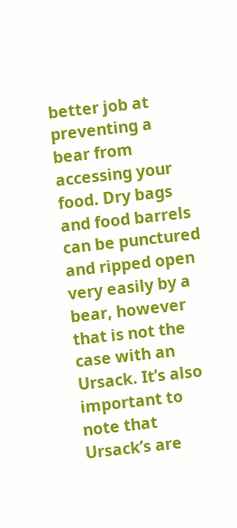better job at preventing a bear from accessing your food. Dry bags and food barrels can be punctured and ripped open very easily by a bear, however that is not the case with an Ursack. It’s also important to note that Ursack’s are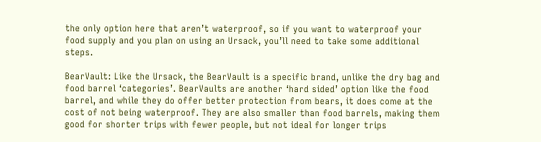the only option here that aren’t waterproof, so if you want to waterproof your food supply and you plan on using an Ursack, you’ll need to take some additional steps.

BearVault: Like the Ursack, the BearVault is a specific brand, unlike the dry bag and food barrel ‘categories’. BearVaults are another ‘hard sided’ option like the food barrel, and while they do offer better protection from bears, it does come at the cost of not being waterproof. They are also smaller than food barrels, making them good for shorter trips with fewer people, but not ideal for longer trips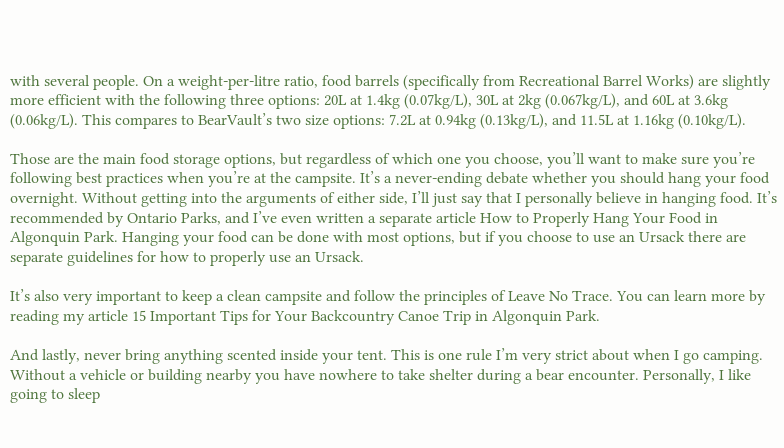with several people. On a weight-per-litre ratio, food barrels (specifically from Recreational Barrel Works) are slightly more efficient with the following three options: 20L at 1.4kg (0.07kg/L), 30L at 2kg (0.067kg/L), and 60L at 3.6kg (0.06kg/L). This compares to BearVault’s two size options: 7.2L at 0.94kg (0.13kg/L), and 11.5L at 1.16kg (0.10kg/L).

Those are the main food storage options, but regardless of which one you choose, you’ll want to make sure you’re following best practices when you’re at the campsite. It’s a never-ending debate whether you should hang your food overnight. Without getting into the arguments of either side, I’ll just say that I personally believe in hanging food. It’s recommended by Ontario Parks, and I’ve even written a separate article How to Properly Hang Your Food in Algonquin Park. Hanging your food can be done with most options, but if you choose to use an Ursack there are separate guidelines for how to properly use an Ursack.

It’s also very important to keep a clean campsite and follow the principles of Leave No Trace. You can learn more by reading my article 15 Important Tips for Your Backcountry Canoe Trip in Algonquin Park.

And lastly, never bring anything scented inside your tent. This is one rule I’m very strict about when I go camping. Without a vehicle or building nearby you have nowhere to take shelter during a bear encounter. Personally, I like going to sleep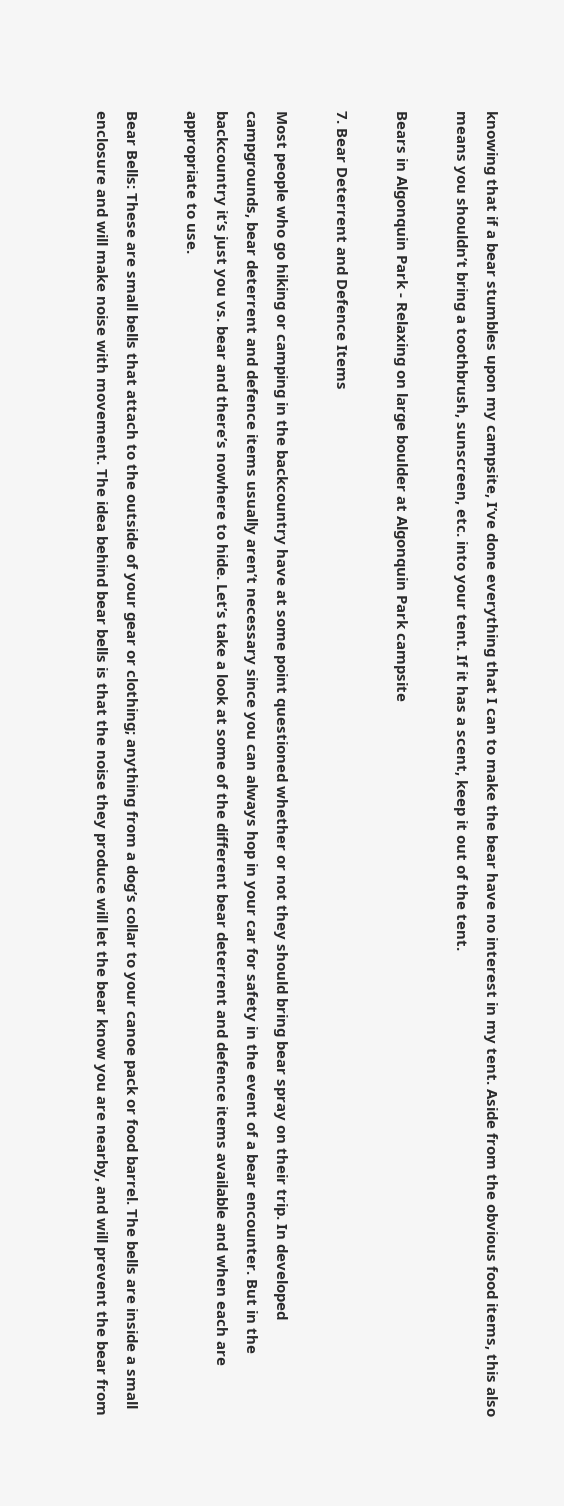knowing that if a bear stumbles upon my campsite, I’ve done everything that I can to make the bear have no interest in my tent. Aside from the obvious food items, this also means you shouldn’t bring a toothbrush, sunscreen, etc. into your tent. If it has a scent, keep it out of the tent.

Bears in Algonquin Park - Relaxing on large boulder at Algonquin Park campsite

7. Bear Deterrent and Defence Items

Most people who go hiking or camping in the backcountry have at some point questioned whether or not they should bring bear spray on their trip. In developed campgrounds, bear deterrent and defence items usually aren’t necessary since you can always hop in your car for safety in the event of a bear encounter. But in the backcountry it’s just you vs. bear and there’s nowhere to hide. Let’s take a look at some of the different bear deterrent and defence items available and when each are appropriate to use.

Bear Bells: These are small bells that attach to the outside of your gear or clothing; anything from a dog’s collar to your canoe pack or food barrel. The bells are inside a small enclosure and will make noise with movement. The idea behind bear bells is that the noise they produce will let the bear know you are nearby, and will prevent the bear from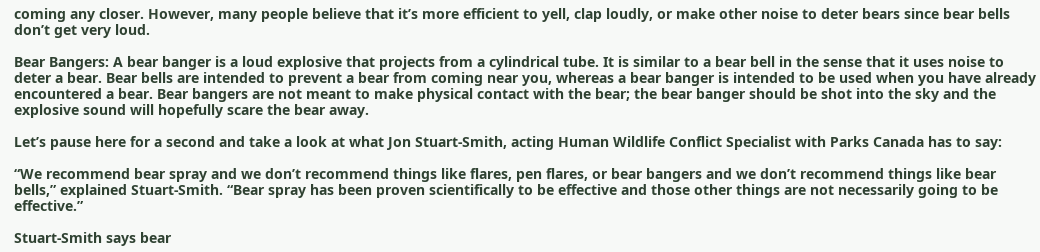coming any closer. However, many people believe that it’s more efficient to yell, clap loudly, or make other noise to deter bears since bear bells don’t get very loud.

Bear Bangers: A bear banger is a loud explosive that projects from a cylindrical tube. It is similar to a bear bell in the sense that it uses noise to deter a bear. Bear bells are intended to prevent a bear from coming near you, whereas a bear banger is intended to be used when you have already encountered a bear. Bear bangers are not meant to make physical contact with the bear; the bear banger should be shot into the sky and the explosive sound will hopefully scare the bear away.

Let’s pause here for a second and take a look at what Jon Stuart-Smith, acting Human Wildlife Conflict Specialist with Parks Canada has to say:

“We recommend bear spray and we don’t recommend things like flares, pen flares, or bear bangers and we don’t recommend things like bear bells,” explained Stuart-Smith. “Bear spray has been proven scientifically to be effective and those other things are not necessarily going to be effective.”

Stuart-Smith says bear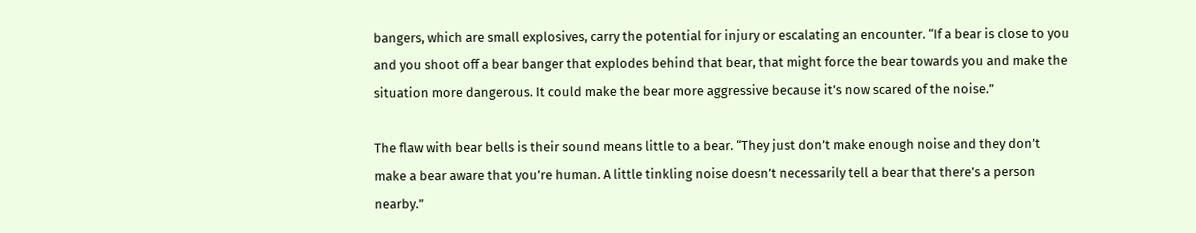bangers, which are small explosives, carry the potential for injury or escalating an encounter. “If a bear is close to you and you shoot off a bear banger that explodes behind that bear, that might force the bear towards you and make the situation more dangerous. It could make the bear more aggressive because it’s now scared of the noise.”

The flaw with bear bells is their sound means little to a bear. “They just don’t make enough noise and they don’t make a bear aware that you’re human. A little tinkling noise doesn’t necessarily tell a bear that there’s a person nearby.”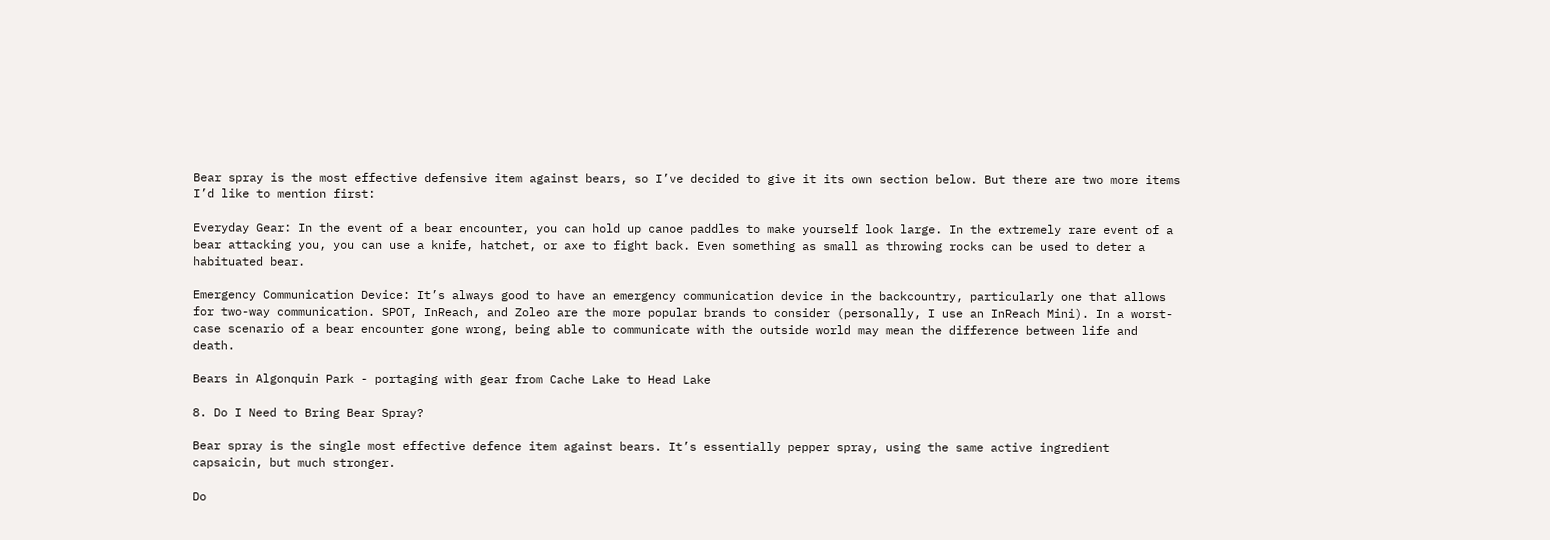Bear spray is the most effective defensive item against bears, so I’ve decided to give it its own section below. But there are two more items I’d like to mention first:

Everyday Gear: In the event of a bear encounter, you can hold up canoe paddles to make yourself look large. In the extremely rare event of a bear attacking you, you can use a knife, hatchet, or axe to fight back. Even something as small as throwing rocks can be used to deter a habituated bear.

Emergency Communication Device: It’s always good to have an emergency communication device in the backcountry, particularly one that allows for two-way communication. SPOT, InReach, and Zoleo are the more popular brands to consider (personally, I use an InReach Mini). In a worst-case scenario of a bear encounter gone wrong, being able to communicate with the outside world may mean the difference between life and death.

Bears in Algonquin Park - portaging with gear from Cache Lake to Head Lake

8. Do I Need to Bring Bear Spray?

Bear spray is the single most effective defence item against bears. It’s essentially pepper spray, using the same active ingredient capsaicin, but much stronger.

Do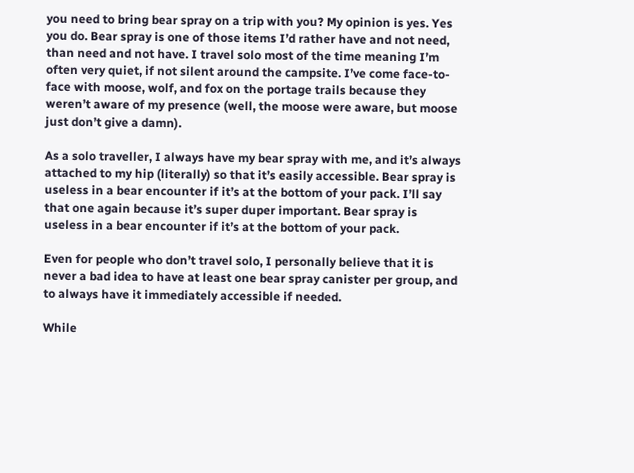you need to bring bear spray on a trip with you? My opinion is yes. Yes you do. Bear spray is one of those items I’d rather have and not need, than need and not have. I travel solo most of the time meaning I’m often very quiet, if not silent around the campsite. I’ve come face-to-face with moose, wolf, and fox on the portage trails because they weren’t aware of my presence (well, the moose were aware, but moose just don’t give a damn).

As a solo traveller, I always have my bear spray with me, and it’s always attached to my hip (literally) so that it’s easily accessible. Bear spray is useless in a bear encounter if it’s at the bottom of your pack. I’ll say that one again because it’s super duper important. Bear spray is useless in a bear encounter if it’s at the bottom of your pack.

Even for people who don’t travel solo, I personally believe that it is never a bad idea to have at least one bear spray canister per group, and to always have it immediately accessible if needed.

While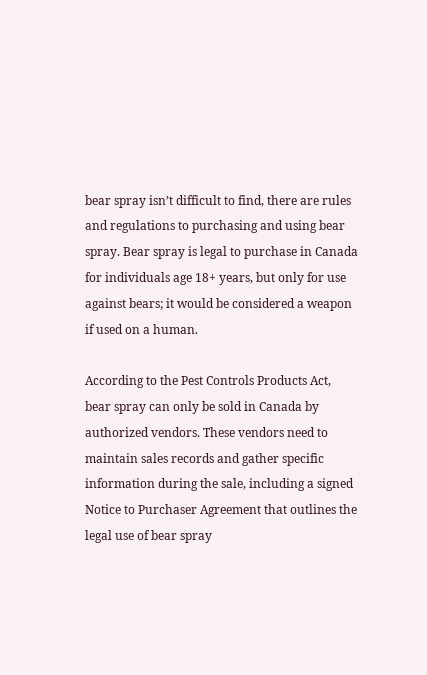bear spray isn’t difficult to find, there are rules and regulations to purchasing and using bear spray. Bear spray is legal to purchase in Canada for individuals age 18+ years, but only for use against bears; it would be considered a weapon if used on a human.

According to the Pest Controls Products Act, bear spray can only be sold in Canada by authorized vendors. These vendors need to maintain sales records and gather specific information during the sale, including a signed Notice to Purchaser Agreement that outlines the legal use of bear spray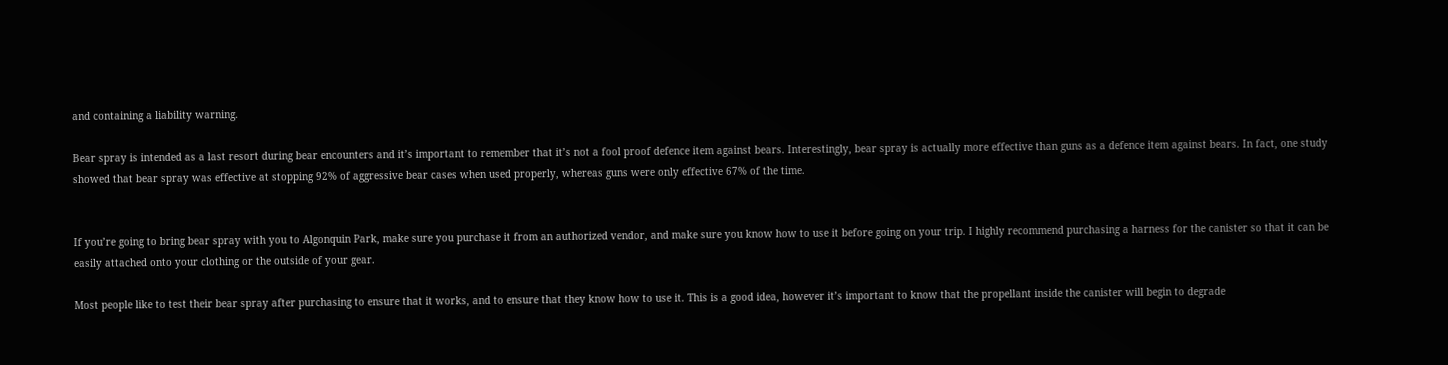and containing a liability warning.

Bear spray is intended as a last resort during bear encounters and it’s important to remember that it’s not a fool proof defence item against bears. Interestingly, bear spray is actually more effective than guns as a defence item against bears. In fact, one study showed that bear spray was effective at stopping 92% of aggressive bear cases when used properly, whereas guns were only effective 67% of the time.


If you’re going to bring bear spray with you to Algonquin Park, make sure you purchase it from an authorized vendor, and make sure you know how to use it before going on your trip. I highly recommend purchasing a harness for the canister so that it can be easily attached onto your clothing or the outside of your gear.

Most people like to test their bear spray after purchasing to ensure that it works, and to ensure that they know how to use it. This is a good idea, however it’s important to know that the propellant inside the canister will begin to degrade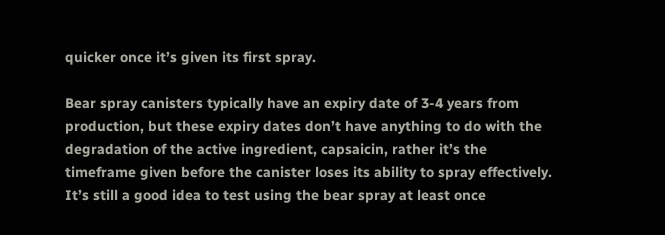quicker once it’s given its first spray.

Bear spray canisters typically have an expiry date of 3-4 years from production, but these expiry dates don’t have anything to do with the degradation of the active ingredient, capsaicin, rather it’s the timeframe given before the canister loses its ability to spray effectively. It’s still a good idea to test using the bear spray at least once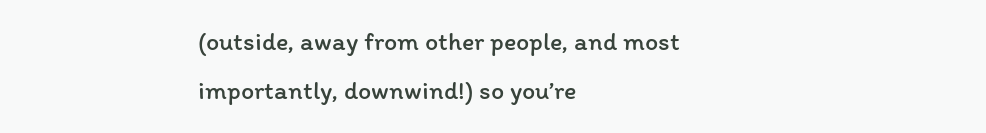(outside, away from other people, and most importantly, downwind!) so you’re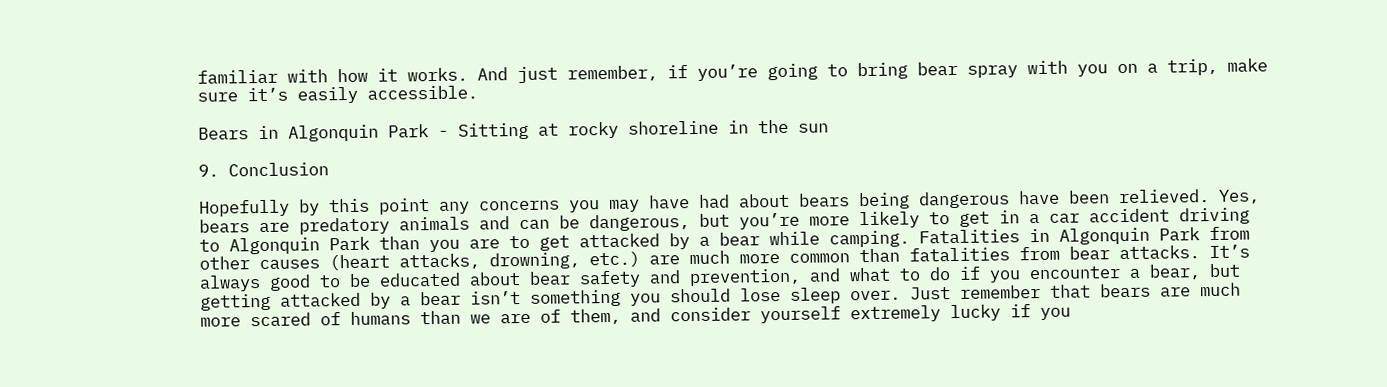familiar with how it works. And just remember, if you’re going to bring bear spray with you on a trip, make sure it’s easily accessible.

Bears in Algonquin Park - Sitting at rocky shoreline in the sun

9. Conclusion

Hopefully by this point any concerns you may have had about bears being dangerous have been relieved. Yes, bears are predatory animals and can be dangerous, but you’re more likely to get in a car accident driving to Algonquin Park than you are to get attacked by a bear while camping. Fatalities in Algonquin Park from other causes (heart attacks, drowning, etc.) are much more common than fatalities from bear attacks. It’s always good to be educated about bear safety and prevention, and what to do if you encounter a bear, but getting attacked by a bear isn’t something you should lose sleep over. Just remember that bears are much more scared of humans than we are of them, and consider yourself extremely lucky if you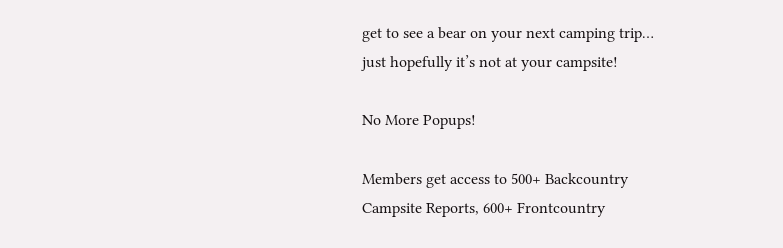get to see a bear on your next camping trip… just hopefully it’s not at your campsite!

No More Popups!

Members get access to 500+ Backcountry Campsite Reports, 600+ Frontcountry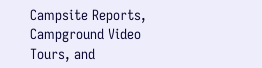Campsite Reports, Campground Video Tours, and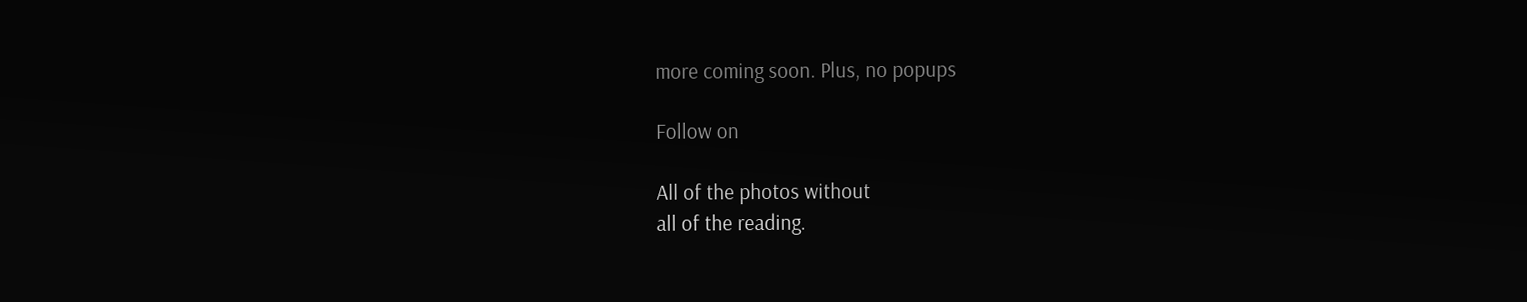more coming soon. Plus, no popups

Follow on

All of the photos without
all of the reading.